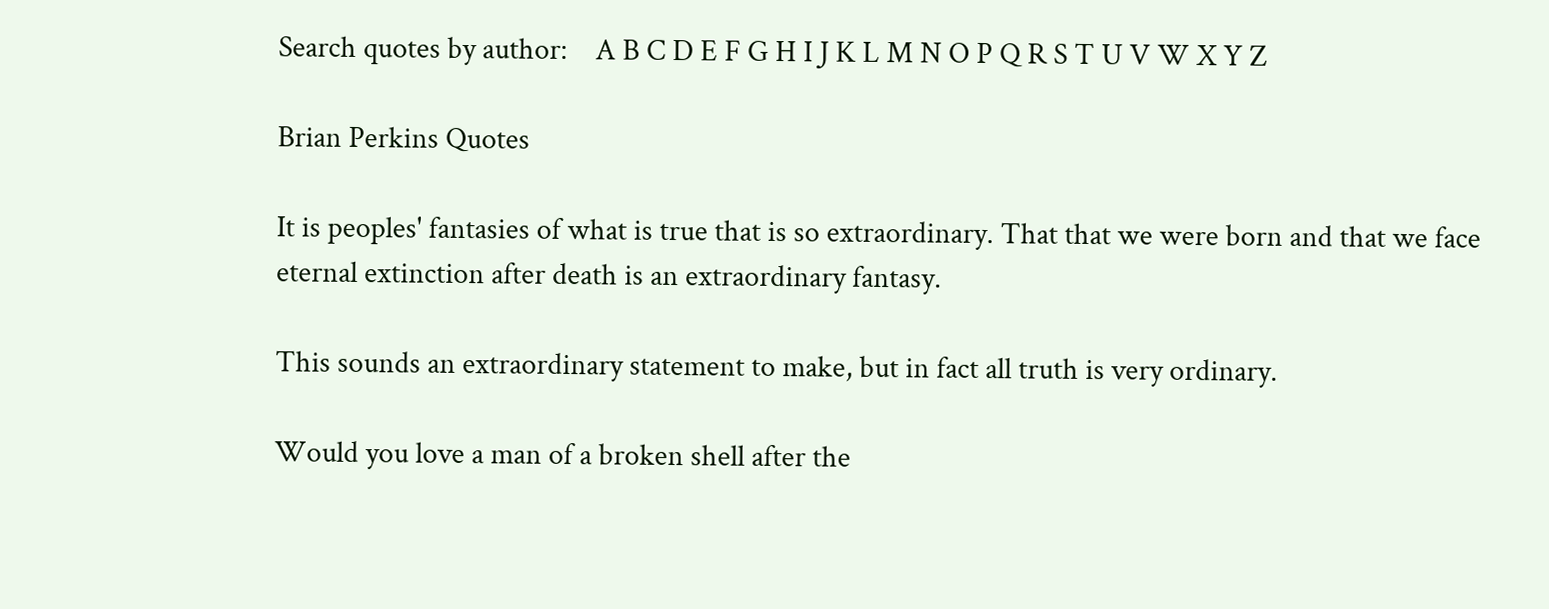Search quotes by author:    A B C D E F G H I J K L M N O P Q R S T U V W X Y Z

Brian Perkins Quotes

It is peoples' fantasies of what is true that is so extraordinary. That that we were born and that we face eternal extinction after death is an extraordinary fantasy.

This sounds an extraordinary statement to make, but in fact all truth is very ordinary.

Would you love a man of a broken shell after the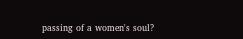passing of a women's soul?